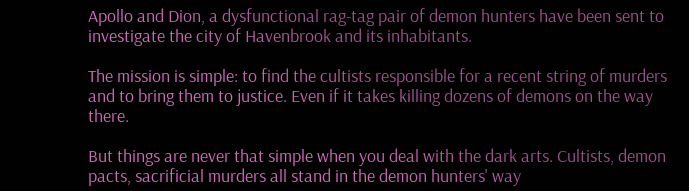Apollo and Dion, a dysfunctional rag-tag pair of demon hunters have been sent to investigate the city of Havenbrook and its inhabitants.

The mission is simple: to find the cultists responsible for a recent string of murders and to bring them to justice. Even if it takes killing dozens of demons on the way there.

But things are never that simple when you deal with the dark arts. Cultists, demon pacts, sacrificial murders all stand in the demon hunters' way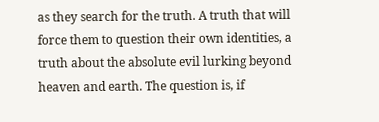as they search for the truth. A truth that will force them to question their own identities, a truth about the absolute evil lurking beyond heaven and earth. The question is, if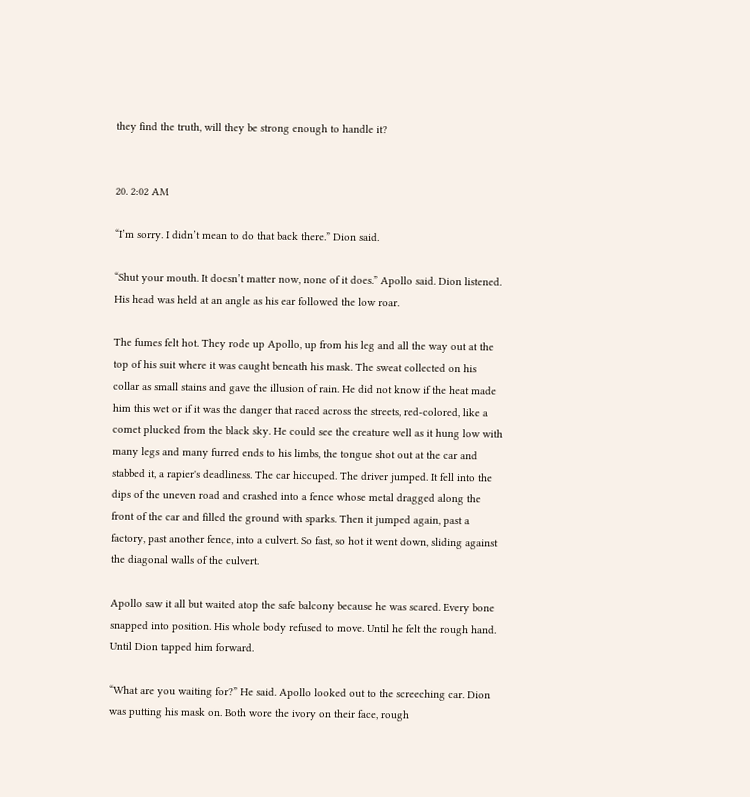they find the truth, will they be strong enough to handle it?


20. 2:02 AM

“I’m sorry. I didn’t mean to do that back there.” Dion said.

“Shut your mouth. It doesn’t matter now, none of it does.” Apollo said. Dion listened. His head was held at an angle as his ear followed the low roar.

The fumes felt hot. They rode up Apollo, up from his leg and all the way out at the top of his suit where it was caught beneath his mask. The sweat collected on his collar as small stains and gave the illusion of rain. He did not know if the heat made him this wet or if it was the danger that raced across the streets, red-colored, like a comet plucked from the black sky. He could see the creature well as it hung low with many legs and many furred ends to his limbs, the tongue shot out at the car and stabbed it, a rapier's deadliness. The car hiccuped. The driver jumped. It fell into the dips of the uneven road and crashed into a fence whose metal dragged along the front of the car and filled the ground with sparks. Then it jumped again, past a factory, past another fence, into a culvert. So fast, so hot it went down, sliding against the diagonal walls of the culvert.

Apollo saw it all but waited atop the safe balcony because he was scared. Every bone snapped into position. His whole body refused to move. Until he felt the rough hand. Until Dion tapped him forward.

“What are you waiting for?” He said. Apollo looked out to the screeching car. Dion was putting his mask on. Both wore the ivory on their face, rough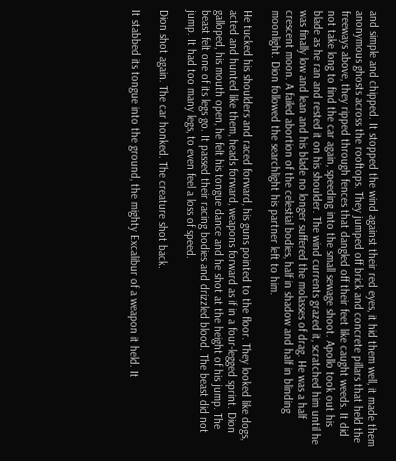and simple and chipped. It stopped the wind against their red eyes, it hid them well, it made them anonymous ghosts across the rooftops. They jumped off brick and concrete pillars that held the freeways above, they ripped through fences that dangled off their feet like caught weeds. It did not take long to find the car again, speeding into the small sewage shoot. Apollo took out his blade as he ran and rested it on his shoulder. The wind currents grazed it, scratched him until he was finally low and lean and his blade no longer suffered the molasses of drag. He was a half crescent moon. A failed abortion of the celestial bodies, half in shadow and half in blinding moonlight. Dion followed the searchlight his partner left to him.

He tucked his shoulders and raced forward, his guns pointed to the floor. They looked like dogs, acted and hunted like them, heads forward, weapons forward as if in a four-legged sprint. Dion galloped, his mouth open, he felt his tongue dance and he shot at the height of his jump. The beast felt one of its legs go. It passed their racing bodies and drizzled blood. The beast did not jump. It had too many legs, to even feel a loss of speed.

Dion shot again. The car honked. The creature shot back.

It stabbed its tongue into the ground, the mighty Excalibur of a weapon it held. It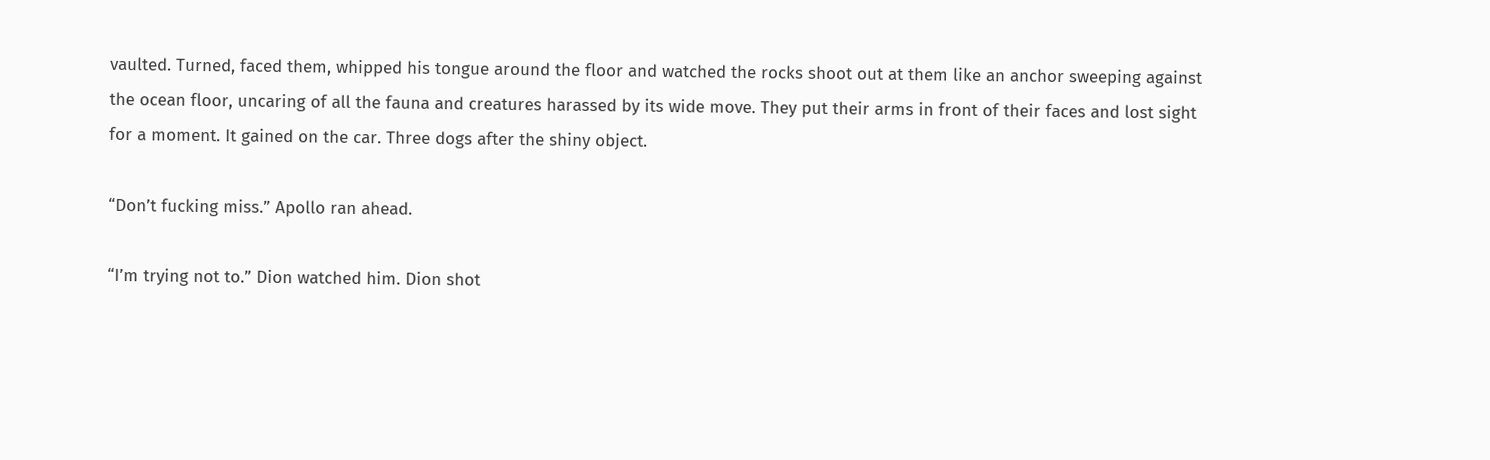vaulted. Turned, faced them, whipped his tongue around the floor and watched the rocks shoot out at them like an anchor sweeping against the ocean floor, uncaring of all the fauna and creatures harassed by its wide move. They put their arms in front of their faces and lost sight for a moment. It gained on the car. Three dogs after the shiny object.

“Don’t fucking miss.” Apollo ran ahead.

“I’m trying not to.” Dion watched him. Dion shot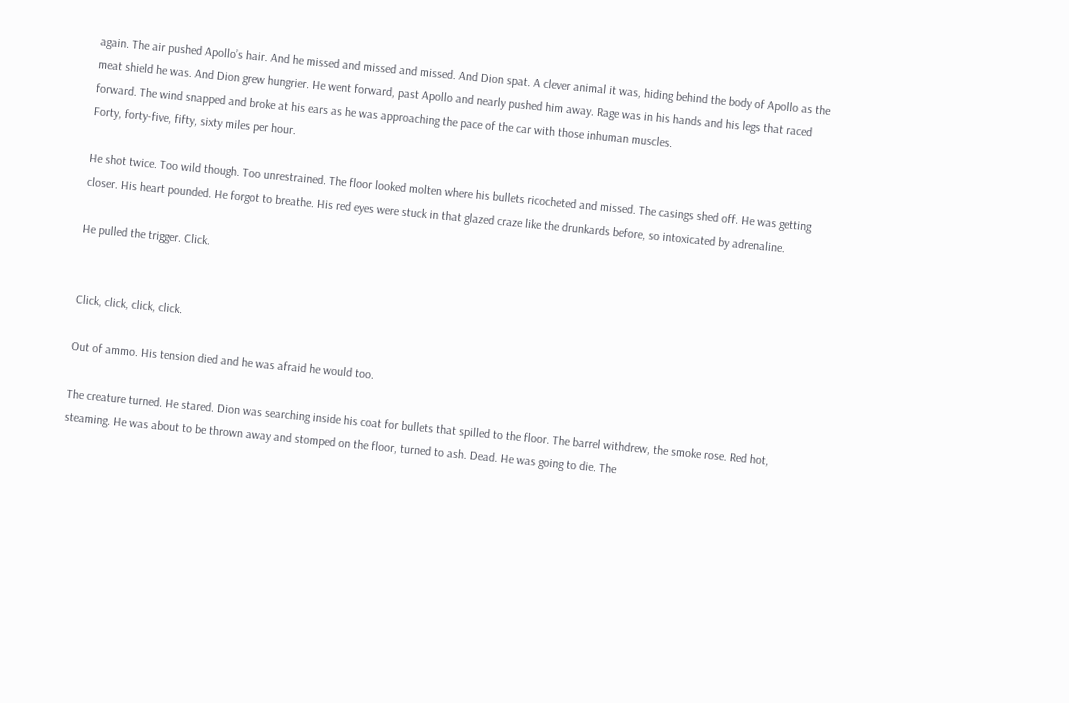again. The air pushed Apollo’s hair. And he missed and missed and missed. And Dion spat. A clever animal it was, hiding behind the body of Apollo as the meat shield he was. And Dion grew hungrier. He went forward, past Apollo and nearly pushed him away. Rage was in his hands and his legs that raced forward. The wind snapped and broke at his ears as he was approaching the pace of the car with those inhuman muscles.
Forty, forty-five, fifty, sixty miles per hour.

He shot twice. Too wild though. Too unrestrained. The floor looked molten where his bullets ricocheted and missed. The casings shed off. He was getting closer. His heart pounded. He forgot to breathe. His red eyes were stuck in that glazed craze like the drunkards before, so intoxicated by adrenaline.

He pulled the trigger. Click.


Click, click, click, click.

Out of ammo. His tension died and he was afraid he would too.

The creature turned. He stared. Dion was searching inside his coat for bullets that spilled to the floor. The barrel withdrew, the smoke rose. Red hot, steaming. He was about to be thrown away and stomped on the floor, turned to ash. Dead. He was going to die. The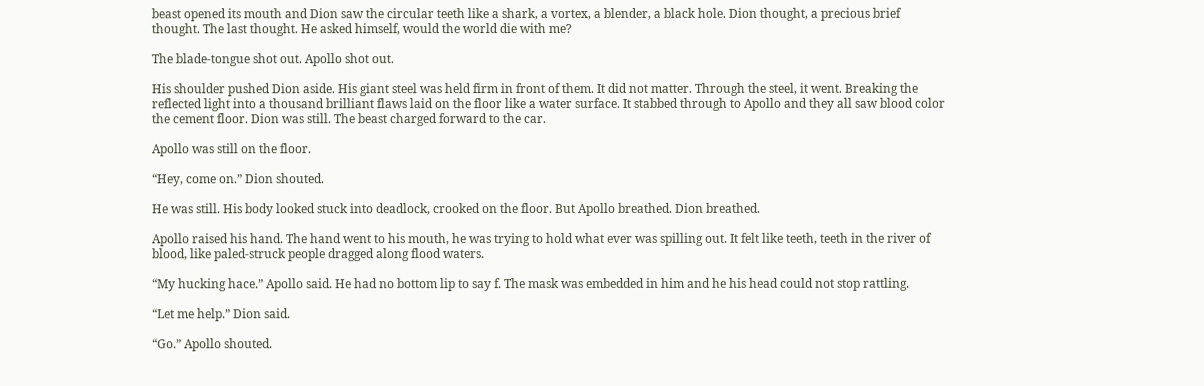beast opened its mouth and Dion saw the circular teeth like a shark, a vortex, a blender, a black hole. Dion thought, a precious brief thought. The last thought. He asked himself, would the world die with me?

The blade-tongue shot out. Apollo shot out.

His shoulder pushed Dion aside. His giant steel was held firm in front of them. It did not matter. Through the steel, it went. Breaking the reflected light into a thousand brilliant flaws laid on the floor like a water surface. It stabbed through to Apollo and they all saw blood color the cement floor. Dion was still. The beast charged forward to the car.

Apollo was still on the floor.

“Hey, come on.” Dion shouted.

He was still. His body looked stuck into deadlock, crooked on the floor. But Apollo breathed. Dion breathed.

Apollo raised his hand. The hand went to his mouth, he was trying to hold what ever was spilling out. It felt like teeth, teeth in the river of blood, like paled-struck people dragged along flood waters.

“My hucking hace.” Apollo said. He had no bottom lip to say f. The mask was embedded in him and he his head could not stop rattling.

“Let me help.” Dion said.

“Go.” Apollo shouted.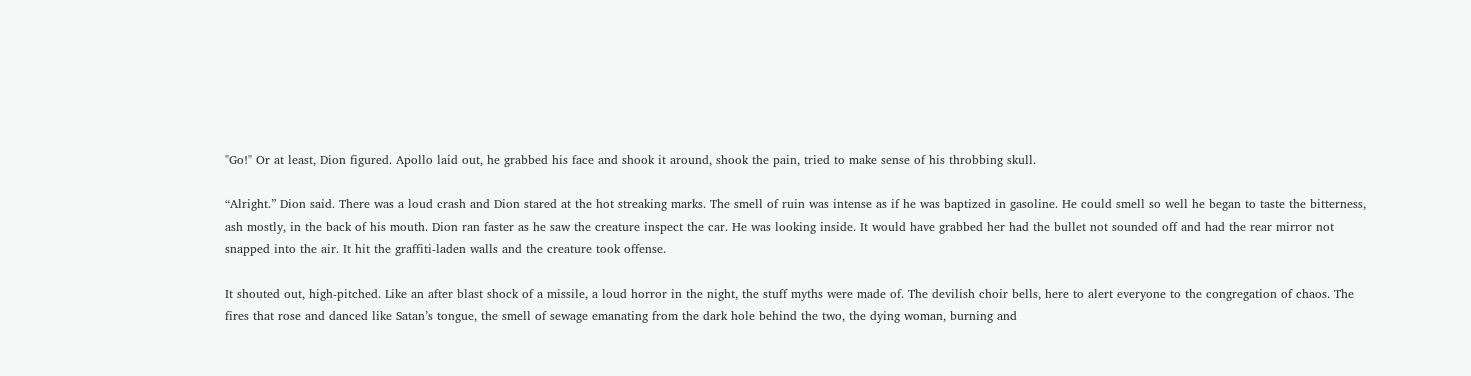"Go!" Or at least, Dion figured. Apollo laid out, he grabbed his face and shook it around, shook the pain, tried to make sense of his throbbing skull.

“Alright.” Dion said. There was a loud crash and Dion stared at the hot streaking marks. The smell of ruin was intense as if he was baptized in gasoline. He could smell so well he began to taste the bitterness, ash mostly, in the back of his mouth. Dion ran faster as he saw the creature inspect the car. He was looking inside. It would have grabbed her had the bullet not sounded off and had the rear mirror not snapped into the air. It hit the graffiti-laden walls and the creature took offense.

It shouted out, high-pitched. Like an after blast shock of a missile, a loud horror in the night, the stuff myths were made of. The devilish choir bells, here to alert everyone to the congregation of chaos. The fires that rose and danced like Satan’s tongue, the smell of sewage emanating from the dark hole behind the two, the dying woman, burning and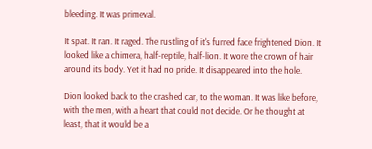bleeding. It was primeval.

It spat. It ran. It raged. The rustling of it's furred face frightened Dion. It looked like a chimera, half-reptile, half-lion. It wore the crown of hair around its body. Yet it had no pride. It disappeared into the hole.

Dion looked back to the crashed car, to the woman. It was like before, with the men, with a heart that could not decide. Or he thought at least, that it would be a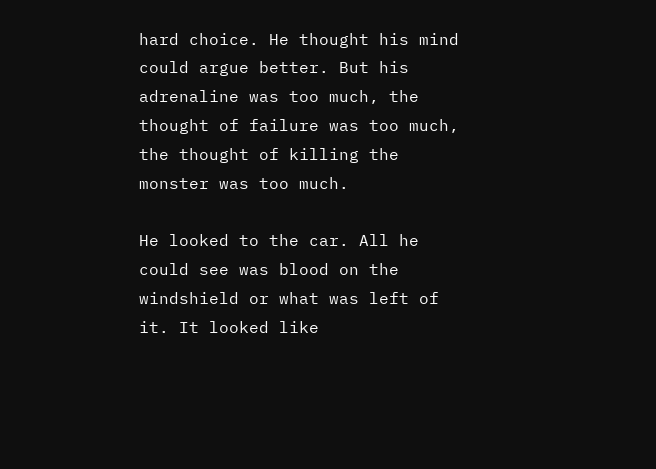hard choice. He thought his mind could argue better. But his adrenaline was too much, the thought of failure was too much, the thought of killing the monster was too much.

He looked to the car. All he could see was blood on the windshield or what was left of it. It looked like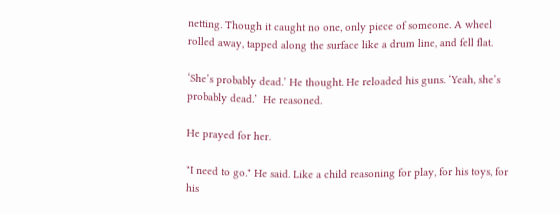netting. Though it caught no one, only piece of someone. A wheel rolled away, tapped along the surface like a drum line, and fell flat.

‘She’s probably dead.’ He thought. He reloaded his guns. ‘Yeah, she’s probably dead.’  He reasoned.

He prayed for her.

"I need to go." He said. Like a child reasoning for play, for his toys, for his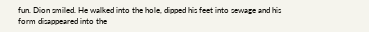fun. Dion smiled. He walked into the hole, dipped his feet into sewage and his form disappeared into the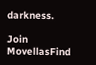darkness.

Join MovellasFind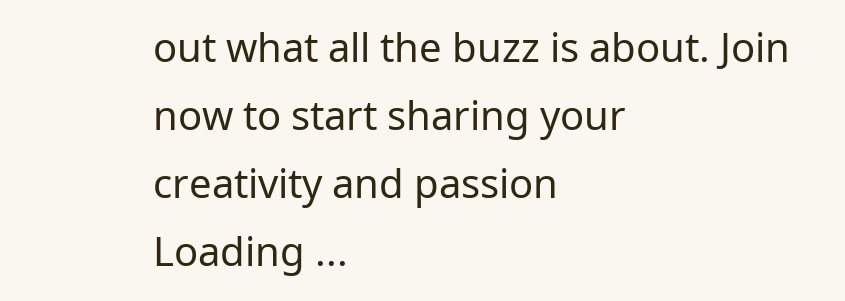out what all the buzz is about. Join now to start sharing your creativity and passion
Loading ...